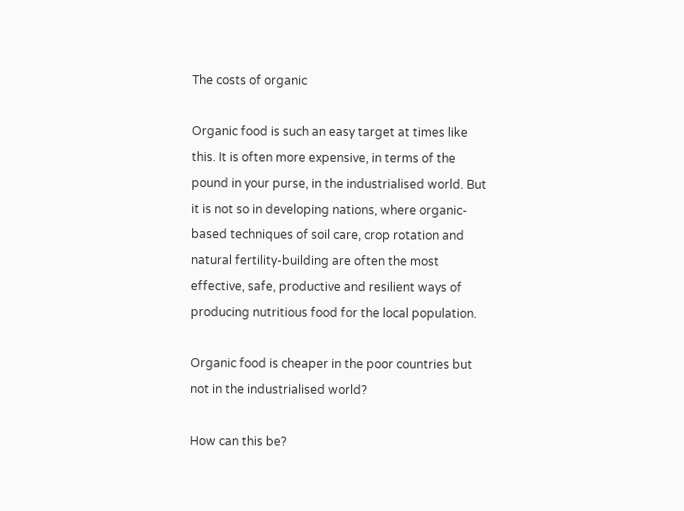The costs of organic

Organic food is such an easy target at times like this. It is often more expensive, in terms of the pound in your purse, in the industrialised world. But it is not so in developing nations, where organic-based techniques of soil care, crop rotation and natural fertility-building are often the most effective, safe, productive and resilient ways of producing nutritious food for the local population.

Organic food is cheaper in the poor countries but not in the industrialised world?

How can this be?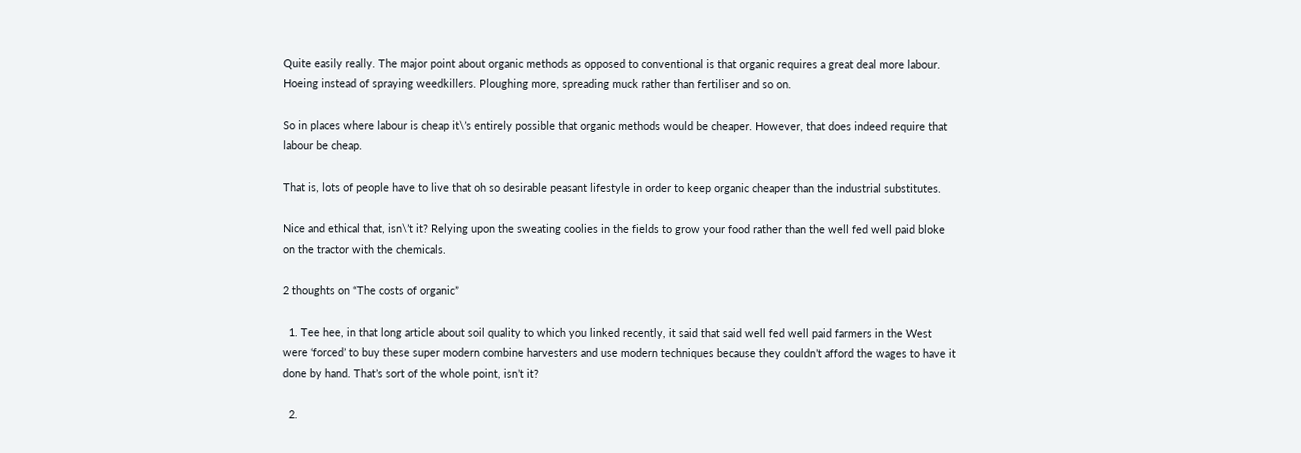Quite easily really. The major point about organic methods as opposed to conventional is that organic requires a great deal more labour. Hoeing instead of spraying weedkillers. Ploughing more, spreading muck rather than fertiliser and so on.

So in places where labour is cheap it\’s entirely possible that organic methods would be cheaper. However, that does indeed require that labour be cheap.

That is, lots of people have to live that oh so desirable peasant lifestyle in order to keep organic cheaper than the industrial substitutes.

Nice and ethical that, isn\’t it? Relying upon the sweating coolies in the fields to grow your food rather than the well fed well paid bloke on the tractor with the chemicals.

2 thoughts on “The costs of organic”

  1. Tee hee, in that long article about soil quality to which you linked recently, it said that said well fed well paid farmers in the West were ‘forced’ to buy these super modern combine harvesters and use modern techniques because they couldn’t afford the wages to have it done by hand. That’s sort of the whole point, isn’t it?

  2.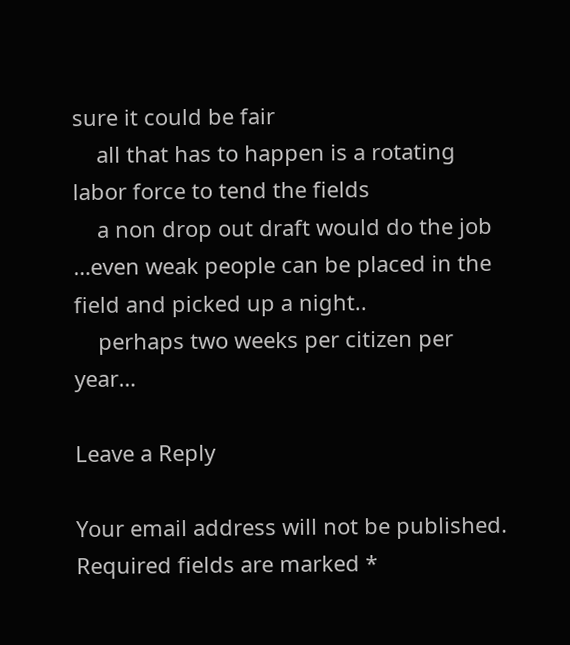sure it could be fair
    all that has to happen is a rotating labor force to tend the fields
    a non drop out draft would do the job …even weak people can be placed in the field and picked up a night..
    perhaps two weeks per citizen per year…

Leave a Reply

Your email address will not be published. Required fields are marked *